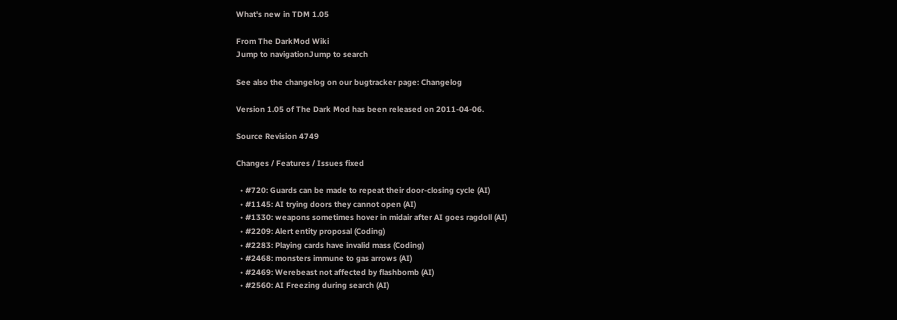What's new in TDM 1.05

From The DarkMod Wiki
Jump to navigationJump to search

See also the changelog on our bugtracker page: Changelog

Version 1.05 of The Dark Mod has been released on 2011-04-06.

Source Revision 4749

Changes / Features / Issues fixed

  • #720: Guards can be made to repeat their door-closing cycle (AI)
  • #1145: AI trying doors they cannot open (AI)
  • #1330: weapons sometimes hover in midair after AI goes ragdoll (AI)
  • #2209: Alert entity proposal (Coding)
  • #2283: Playing cards have invalid mass (Coding)
  • #2468: monsters immune to gas arrows (AI)
  • #2469: Werebeast not affected by flashbomb (AI)
  • #2560: AI Freezing during search (AI)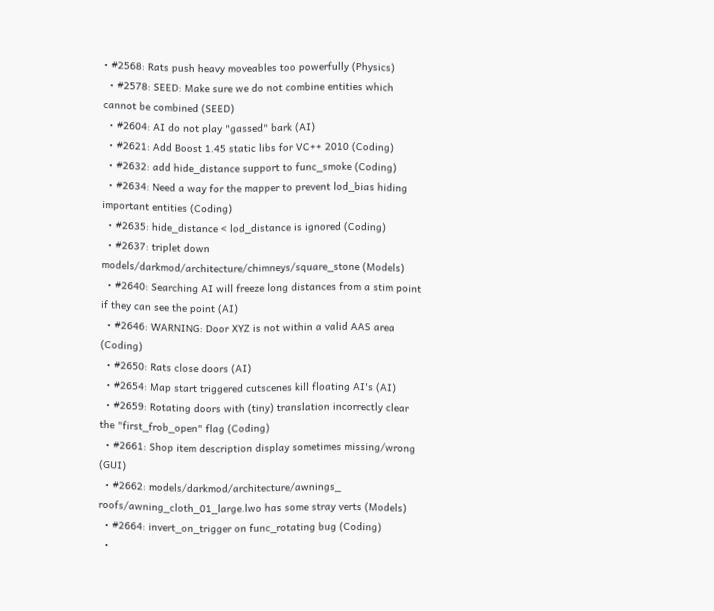• #2568: Rats push heavy moveables too powerfully (Physics)
  • #2578: SEED: Make sure we do not combine entities which cannot be combined (SEED)
  • #2604: AI do not play "gassed" bark (AI)
  • #2621: Add Boost 1.45 static libs for VC++ 2010 (Coding)
  • #2632: add hide_distance support to func_smoke (Coding)
  • #2634: Need a way for the mapper to prevent lod_bias hiding important entities (Coding)
  • #2635: hide_distance < lod_distance is ignored (Coding)
  • #2637: triplet down models/darkmod/architecture/chimneys/square_stone (Models)
  • #2640: Searching AI will freeze long distances from a stim point if they can see the point (AI)
  • #2646: WARNING: Door XYZ is not within a valid AAS area (Coding)
  • #2650: Rats close doors (AI)
  • #2654: Map start triggered cutscenes kill floating AI's (AI)
  • #2659: Rotating doors with (tiny) translation incorrectly clear the "first_frob_open" flag (Coding)
  • #2661: Shop item description display sometimes missing/wrong (GUI)
  • #2662: models/darkmod/architecture/awnings_ roofs/awning_cloth_01_large.lwo has some stray verts (Models)
  • #2664: invert_on_trigger on func_rotating bug (Coding)
  •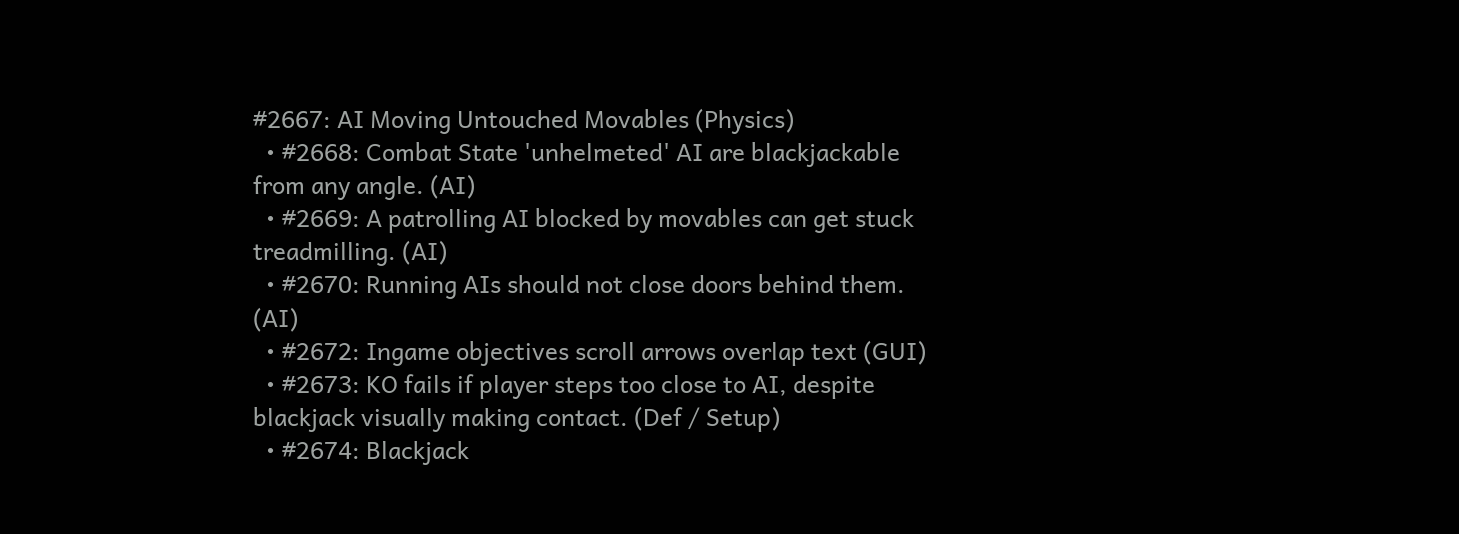#2667: AI Moving Untouched Movables (Physics)
  • #2668: Combat State 'unhelmeted' AI are blackjackable from any angle. (AI)
  • #2669: A patrolling AI blocked by movables can get stuck treadmilling. (AI)
  • #2670: Running AIs should not close doors behind them. (AI)
  • #2672: Ingame objectives scroll arrows overlap text (GUI)
  • #2673: KO fails if player steps too close to AI, despite blackjack visually making contact. (Def / Setup)
  • #2674: Blackjack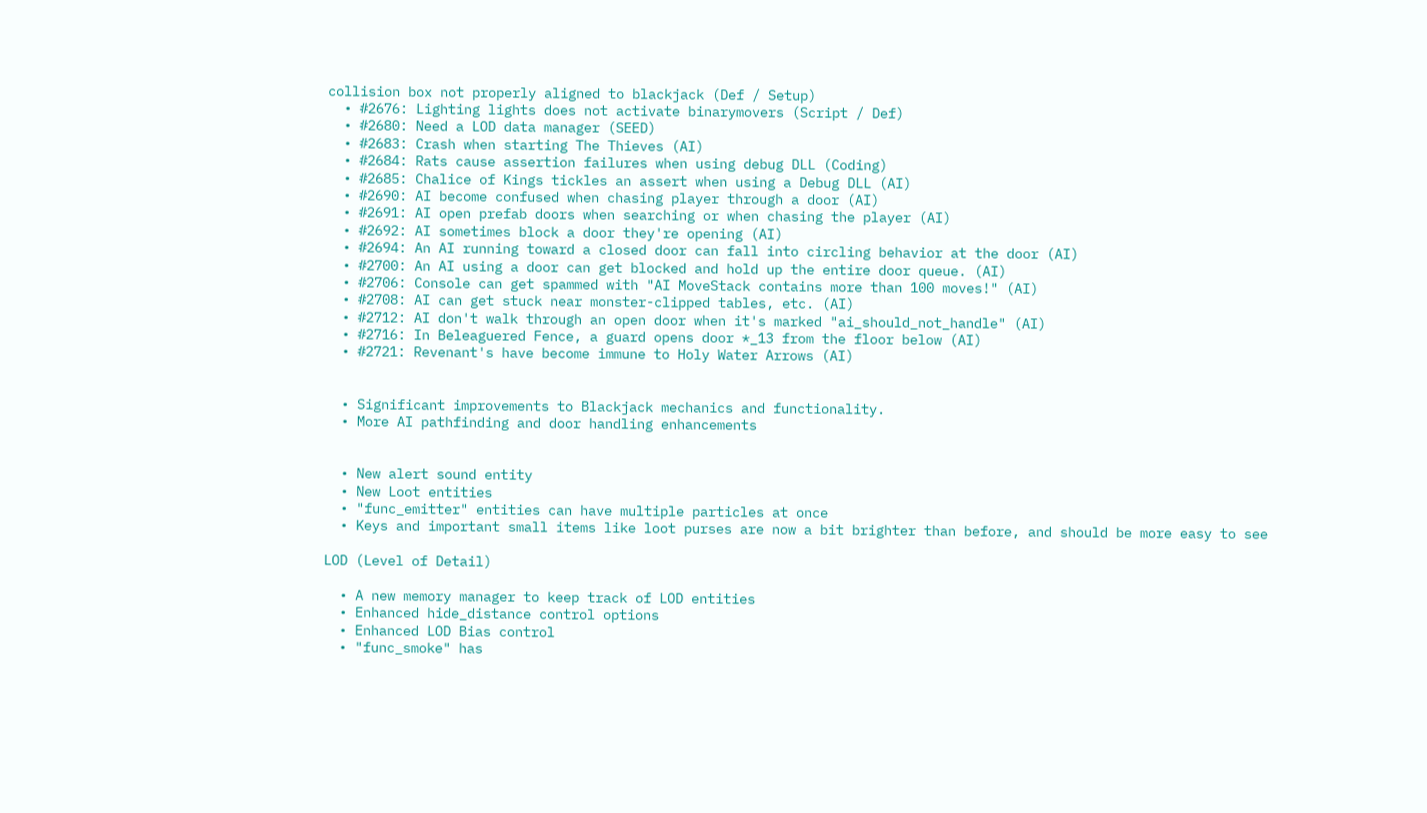collision box not properly aligned to blackjack (Def / Setup)
  • #2676: Lighting lights does not activate binarymovers (Script / Def)
  • #2680: Need a LOD data manager (SEED)
  • #2683: Crash when starting The Thieves (AI)
  • #2684: Rats cause assertion failures when using debug DLL (Coding)
  • #2685: Chalice of Kings tickles an assert when using a Debug DLL (AI)
  • #2690: AI become confused when chasing player through a door (AI)
  • #2691: AI open prefab doors when searching or when chasing the player (AI)
  • #2692: AI sometimes block a door they're opening (AI)
  • #2694: An AI running toward a closed door can fall into circling behavior at the door (AI)
  • #2700: An AI using a door can get blocked and hold up the entire door queue. (AI)
  • #2706: Console can get spammed with "AI MoveStack contains more than 100 moves!" (AI)
  • #2708: AI can get stuck near monster-clipped tables, etc. (AI)
  • #2712: AI don't walk through an open door when it's marked "ai_should_not_handle" (AI)
  • #2716: In Beleaguered Fence, a guard opens door *_13 from the floor below (AI)
  • #2721: Revenant's have become immune to Holy Water Arrows (AI)


  • Significant improvements to Blackjack mechanics and functionality.
  • More AI pathfinding and door handling enhancements


  • New alert sound entity
  • New Loot entities
  • "func_emitter" entities can have multiple particles at once
  • Keys and important small items like loot purses are now a bit brighter than before, and should be more easy to see

LOD (Level of Detail)

  • A new memory manager to keep track of LOD entities
  • Enhanced hide_distance control options
  • Enhanced LOD Bias control
  • "func_smoke" has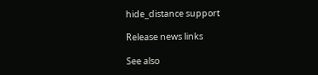hide_distance support

Release news links

See also